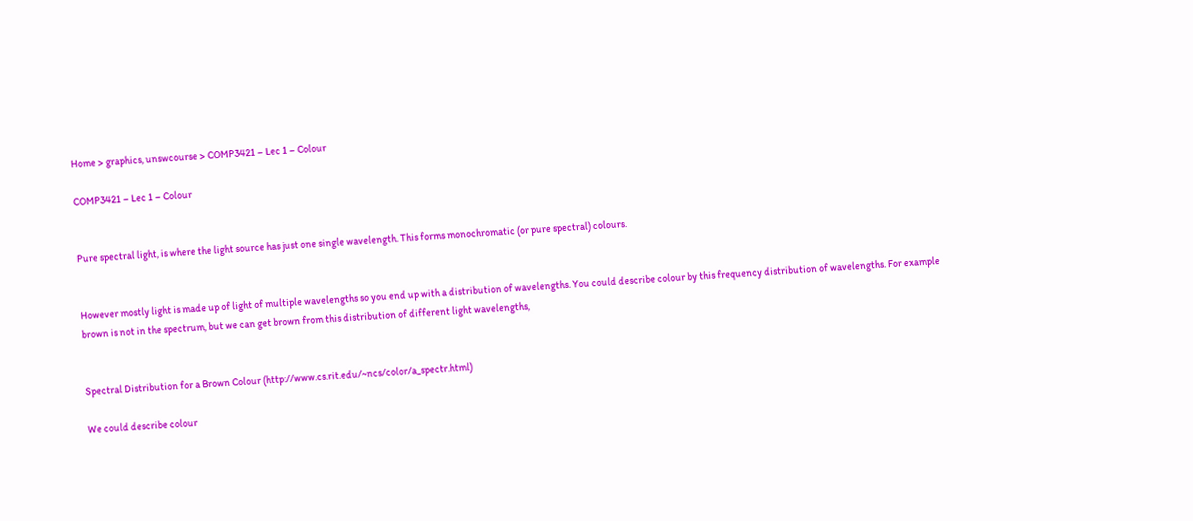Home > graphics, unswcourse > COMP3421 – Lec 1 – Colour

COMP3421 – Lec 1 – Colour


Pure spectral light, is where the light source has just one single wavelength. This forms monochromatic (or pure spectral) colours.


However mostly light is made up of light of multiple wavelengths so you end up with a distribution of wavelengths. You could describe colour by this frequency distribution of wavelengths. For example brown is not in the spectrum, but we can get brown from this distribution of different light wavelengths,


Spectral Distribution for a Brown Colour (http://www.cs.rit.edu/~ncs/color/a_spectr.html)

We could describe colour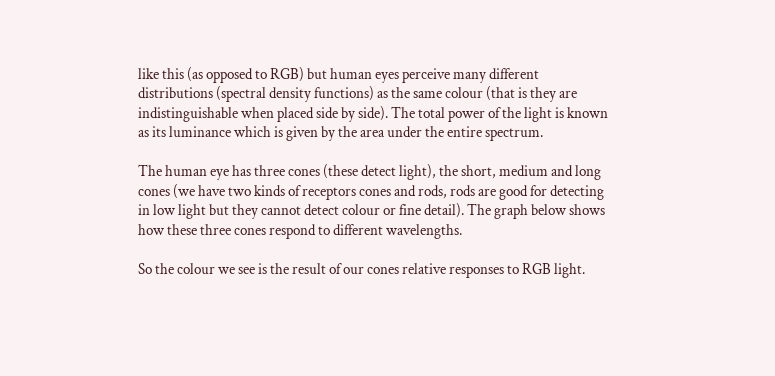like this (as opposed to RGB) but human eyes perceive many different distributions (spectral density functions) as the same colour (that is they are indistinguishable when placed side by side). The total power of the light is known as its luminance which is given by the area under the entire spectrum.

The human eye has three cones (these detect light), the short, medium and long cones (we have two kinds of receptors cones and rods, rods are good for detecting in low light but they cannot detect colour or fine detail). The graph below shows how these three cones respond to different wavelengths.

So the colour we see is the result of our cones relative responses to RGB light.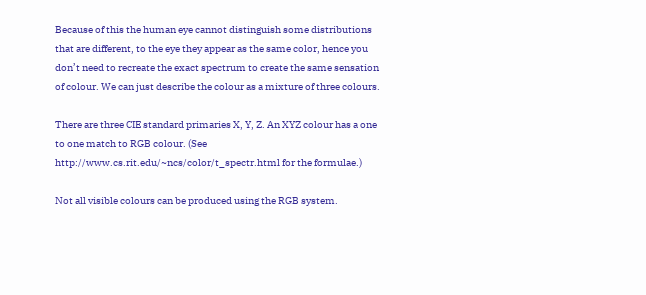Because of this the human eye cannot distinguish some distributions that are different, to the eye they appear as the same color, hence you don’t need to recreate the exact spectrum to create the same sensation of colour. We can just describe the colour as a mixture of three colours.

There are three CIE standard primaries X, Y, Z. An XYZ colour has a one to one match to RGB colour. (See http://www.cs.rit.edu/~ncs/color/t_spectr.html for the formulae.)

Not all visible colours can be produced using the RGB system.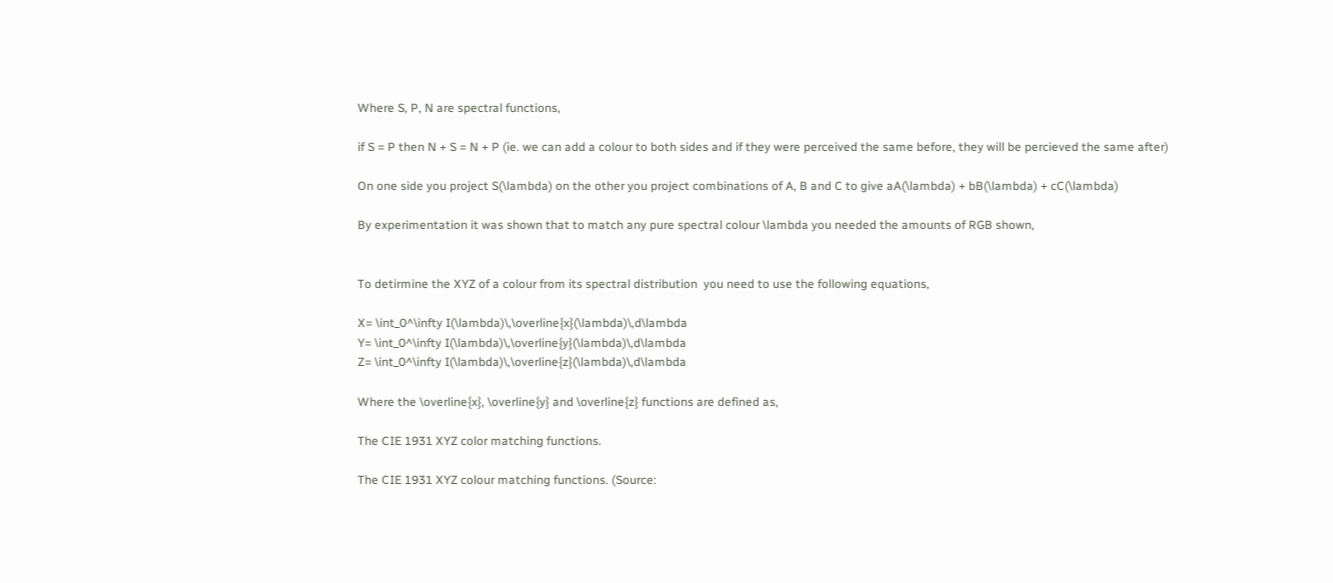Where S, P, N are spectral functions,

if S = P then N + S = N + P (ie. we can add a colour to both sides and if they were perceived the same before, they will be percieved the same after)

On one side you project S(\lambda) on the other you project combinations of A, B and C to give aA(\lambda) + bB(\lambda) + cC(\lambda)

By experimentation it was shown that to match any pure spectral colour \lambda you needed the amounts of RGB shown,


To detirmine the XYZ of a colour from its spectral distribution  you need to use the following equations,

X= \int_0^\infty I(\lambda)\,\overline{x}(\lambda)\,d\lambda
Y= \int_0^\infty I(\lambda)\,\overline{y}(\lambda)\,d\lambda
Z= \int_0^\infty I(\lambda)\,\overline{z}(\lambda)\,d\lambda

Where the \overline{x}, \overline{y} and \overline{z} functions are defined as,

The CIE 1931 XYZ color matching functions.

The CIE 1931 XYZ colour matching functions. (Source: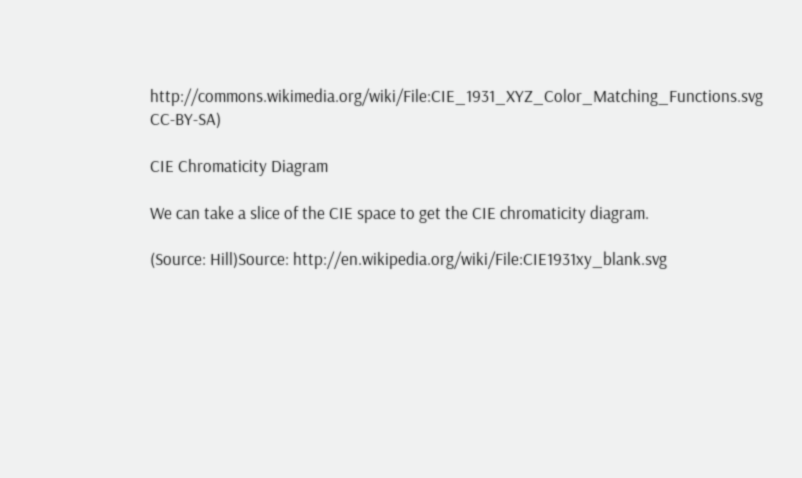http://commons.wikimedia.org/wiki/File:CIE_1931_XYZ_Color_Matching_Functions.svg CC-BY-SA)

CIE Chromaticity Diagram

We can take a slice of the CIE space to get the CIE chromaticity diagram.

(Source: Hill)Source: http://en.wikipedia.org/wiki/File:CIE1931xy_blank.svg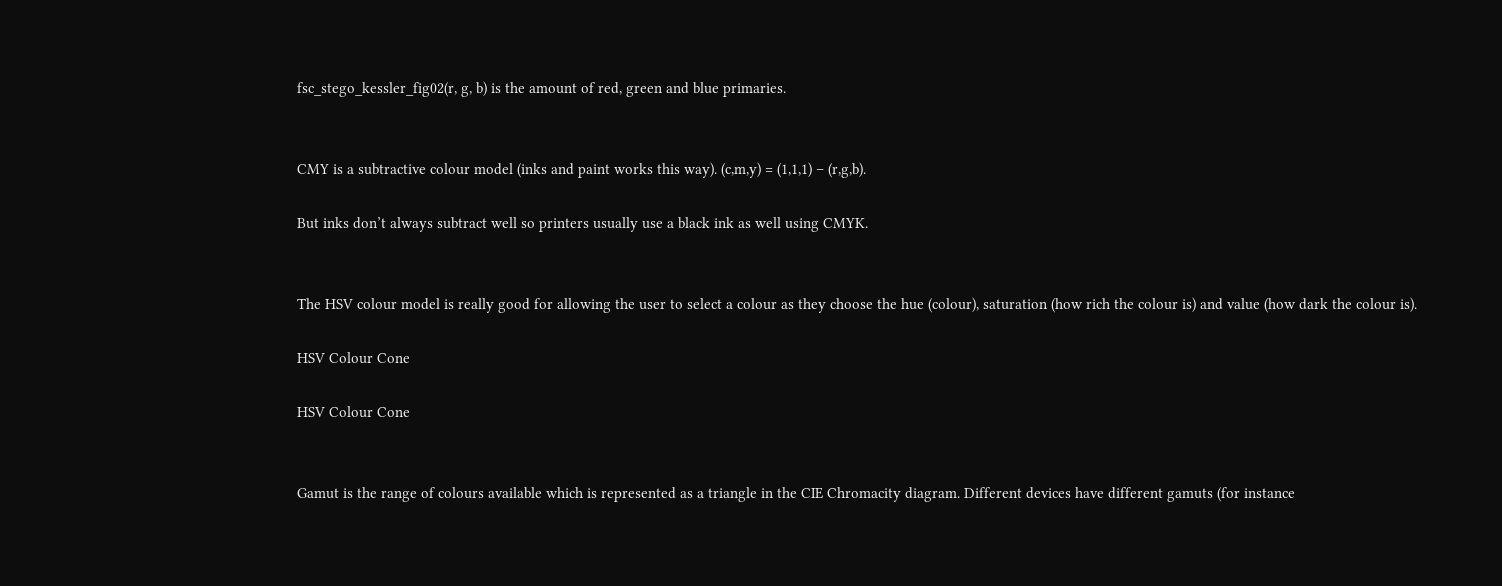fsc_stego_kessler_fig02(r, g, b) is the amount of red, green and blue primaries.


CMY is a subtractive colour model (inks and paint works this way). (c,m,y) = (1,1,1) – (r,g,b).

But inks don’t always subtract well so printers usually use a black ink as well using CMYK.


The HSV colour model is really good for allowing the user to select a colour as they choose the hue (colour), saturation (how rich the colour is) and value (how dark the colour is).

HSV Colour Cone

HSV Colour Cone


Gamut is the range of colours available which is represented as a triangle in the CIE Chromacity diagram. Different devices have different gamuts (for instance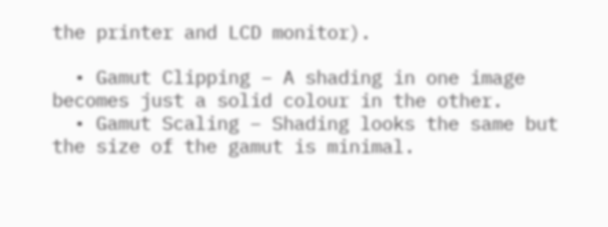the printer and LCD monitor).

  • Gamut Clipping – A shading in one image becomes just a solid colour in the other.
  • Gamut Scaling – Shading looks the same but the size of the gamut is minimal.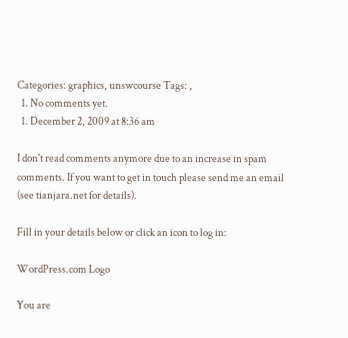Categories: graphics, unswcourse Tags: ,
  1. No comments yet.
  1. December 2, 2009 at 8:36 am

I don't read comments anymore due to an increase in spam comments. If you want to get in touch please send me an email (see tianjara.net for details).

Fill in your details below or click an icon to log in:

WordPress.com Logo

You are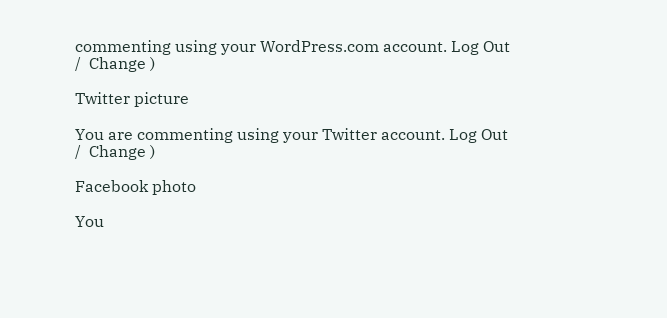commenting using your WordPress.com account. Log Out /  Change )

Twitter picture

You are commenting using your Twitter account. Log Out /  Change )

Facebook photo

You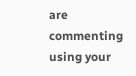are commenting using your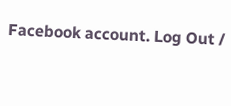Facebook account. Log Out /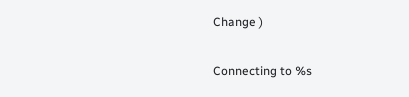Change )

Connecting to %s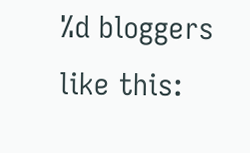%d bloggers like this: